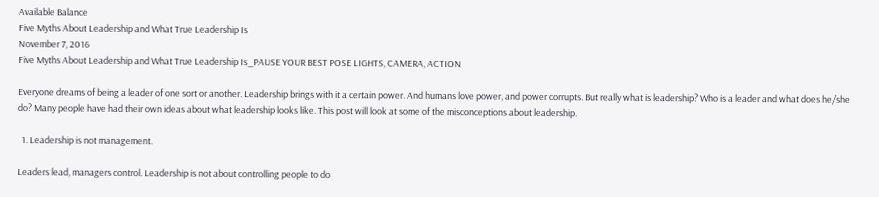Available Balance
Five Myths About Leadership and What True Leadership Is
November 7, 2016
Five Myths About Leadership and What True Leadership Is_PAUSE YOUR BEST POSE LIGHTS, CAMERA, ACTION

Everyone dreams of being a leader of one sort or another. Leadership brings with it a certain power. And humans love power, and power corrupts. But really what is leadership? Who is a leader and what does he/she do? Many people have had their own ideas about what leadership looks like. This post will look at some of the misconceptions about leadership.

  1. Leadership is not management.

Leaders lead, managers control. Leadership is not about controlling people to do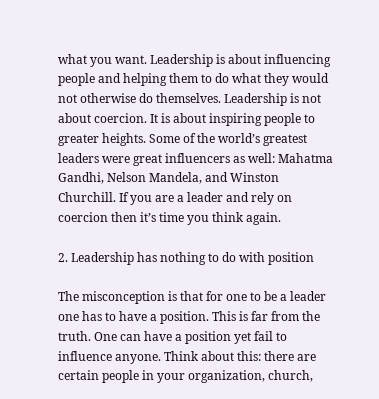what you want. Leadership is about influencing people and helping them to do what they would not otherwise do themselves. Leadership is not about coercion. It is about inspiring people to greater heights. Some of the world’s greatest leaders were great influencers as well: Mahatma Gandhi, Nelson Mandela, and Winston Churchill. If you are a leader and rely on coercion then it’s time you think again.

2. Leadership has nothing to do with position

The misconception is that for one to be a leader one has to have a position. This is far from the truth. One can have a position yet fail to influence anyone. Think about this: there are certain people in your organization, church,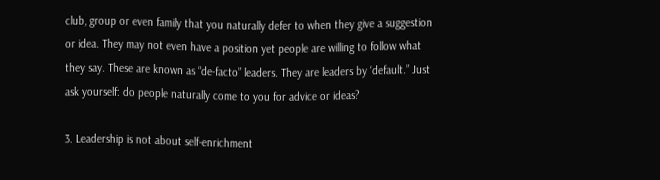club, group or even family that you naturally defer to when they give a suggestion or idea. They may not even have a position yet people are willing to follow what they say. These are known as “de-facto” leaders. They are leaders by ‘default.” Just ask yourself: do people naturally come to you for advice or ideas?

3. Leadership is not about self-enrichment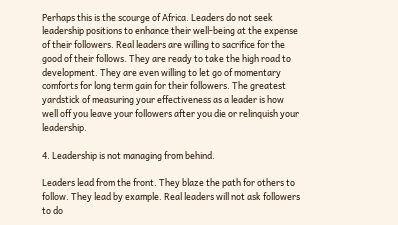Perhaps this is the scourge of Africa. Leaders do not seek leadership positions to enhance their well-being at the expense of their followers. Real leaders are willing to sacrifice for the good of their follows. They are ready to take the high road to development. They are even willing to let go of momentary comforts for long term gain for their followers. The greatest yardstick of measuring your effectiveness as a leader is how well off you leave your followers after you die or relinquish your leadership.

4. Leadership is not managing from behind.

Leaders lead from the front. They blaze the path for others to follow. They lead by example. Real leaders will not ask followers to do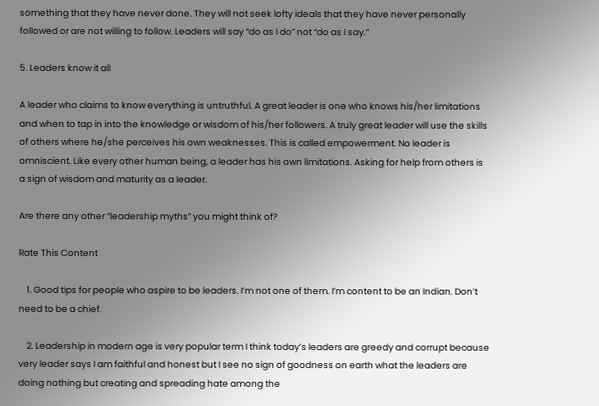something that they have never done. They will not seek lofty ideals that they have never personally followed or are not willing to follow. Leaders will say “do as I do” not “do as I say.”

5. Leaders know it all

A leader who claims to know everything is untruthful. A great leader is one who knows his/her limitations and when to tap in into the knowledge or wisdom of his/her followers. A truly great leader will use the skills of others where he/she perceives his own weaknesses. This is called empowerment. No leader is omniscient. Like every other human being, a leader has his own limitations. Asking for help from others is a sign of wisdom and maturity as a leader.

Are there any other “leadership myths” you might think of?

Rate This Content

    1. Good tips for people who aspire to be leaders. I’m not one of them. I’m content to be an Indian. Don’t need to be a chief.

    2. Leadership in modern age is very popular term I think today’s leaders are greedy and corrupt because very leader says I am faithful and honest but I see no sign of goodness on earth what the leaders are doing nothing but creating and spreading hate among the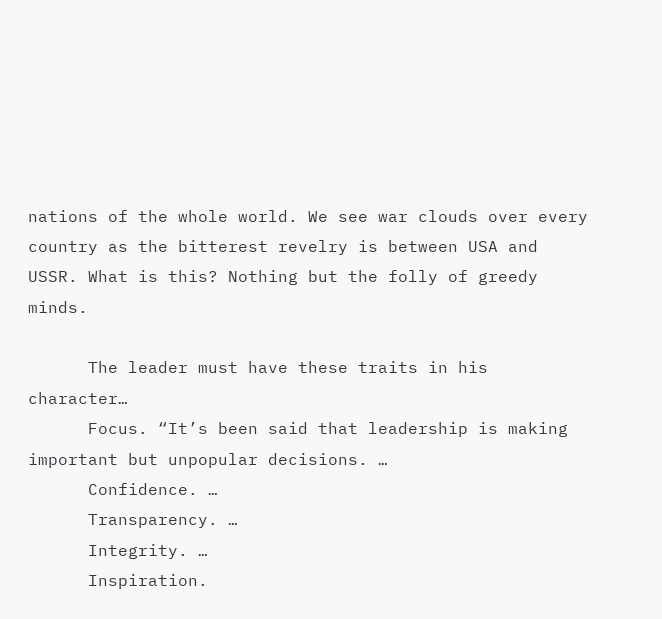nations of the whole world. We see war clouds over every country as the bitterest revelry is between USA and USSR. What is this? Nothing but the folly of greedy minds.

      The leader must have these traits in his character…
      Focus. “It’s been said that leadership is making important but unpopular decisions. …
      Confidence. …
      Transparency. …
      Integrity. …
      Inspiration.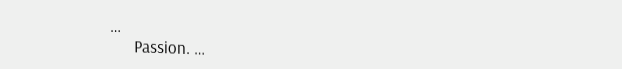…
      Passion. …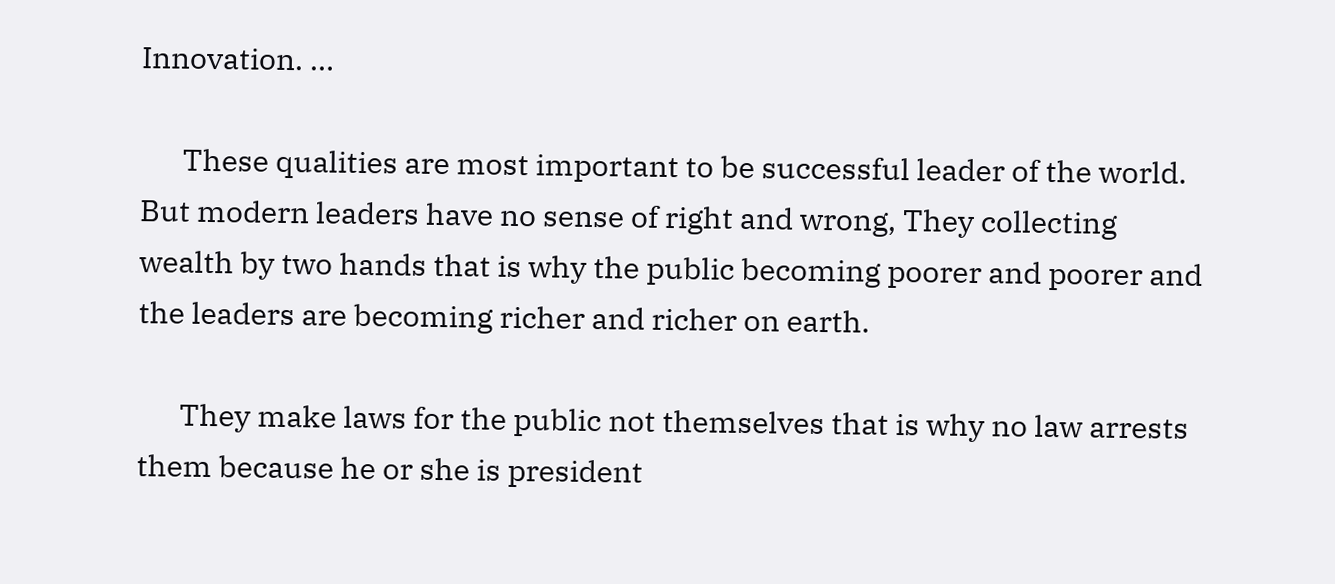Innovation. …

      These qualities are most important to be successful leader of the world. But modern leaders have no sense of right and wrong, They collecting wealth by two hands that is why the public becoming poorer and poorer and the leaders are becoming richer and richer on earth.

      They make laws for the public not themselves that is why no law arrests them because he or she is president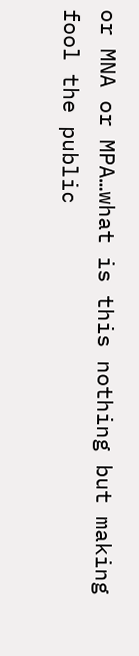or MNA or MPA…what is this nothing but making fool the public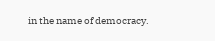in the name of democracy.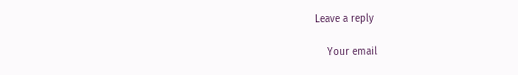Leave a reply

    Your email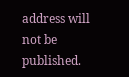address will not be published.